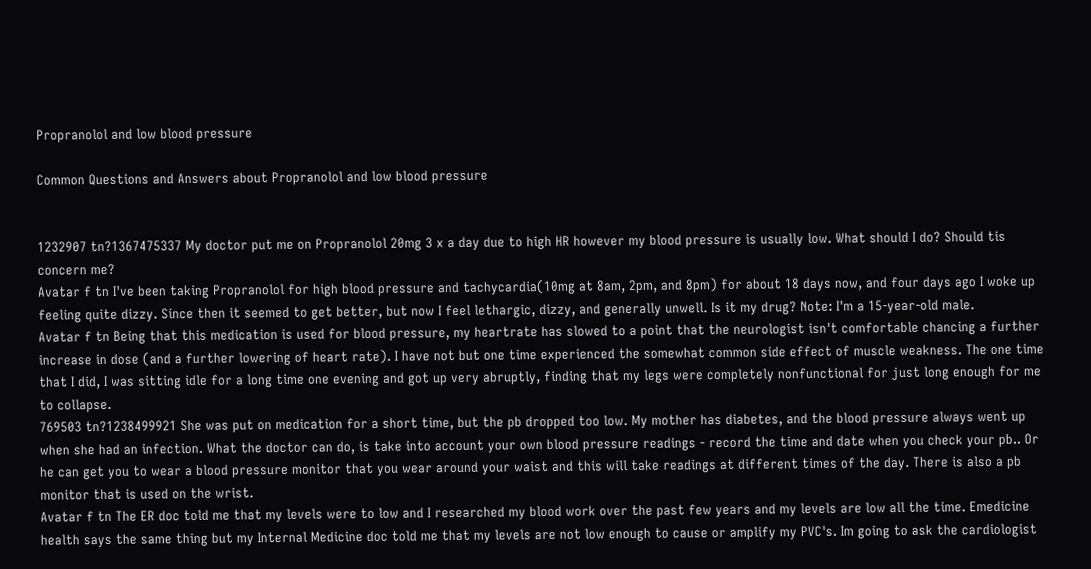Propranolol and low blood pressure

Common Questions and Answers about Propranolol and low blood pressure


1232907 tn?1367475337 My doctor put me on Propranolol 20mg 3 x a day due to high HR however my blood pressure is usually low. What should I do? Should tis concern me?
Avatar f tn I've been taking Propranolol for high blood pressure and tachycardia(10mg at 8am, 2pm, and 8pm) for about 18 days now, and four days ago I woke up feeling quite dizzy. Since then it seemed to get better, but now I feel lethargic, dizzy, and generally unwell. Is it my drug? Note: I'm a 15-year-old male.
Avatar f tn Being that this medication is used for blood pressure, my heartrate has slowed to a point that the neurologist isn't comfortable chancing a further increase in dose (and a further lowering of heart rate). I have not but one time experienced the somewhat common side effect of muscle weakness. The one time that I did, I was sitting idle for a long time one evening and got up very abruptly, finding that my legs were completely nonfunctional for just long enough for me to collapse.
769503 tn?1238499921 She was put on medication for a short time, but the pb dropped too low. My mother has diabetes, and the blood pressure always went up when she had an infection. What the doctor can do, is take into account your own blood pressure readings - record the time and date when you check your pb.. Or he can get you to wear a blood pressure monitor that you wear around your waist and this will take readings at different times of the day. There is also a pb monitor that is used on the wrist.
Avatar f tn The ER doc told me that my levels were to low and I researched my blood work over the past few years and my levels are low all the time. Emedicine health says the same thing but my Internal Medicine doc told me that my levels are not low enough to cause or amplify my PVC's. Im going to ask the cardiologist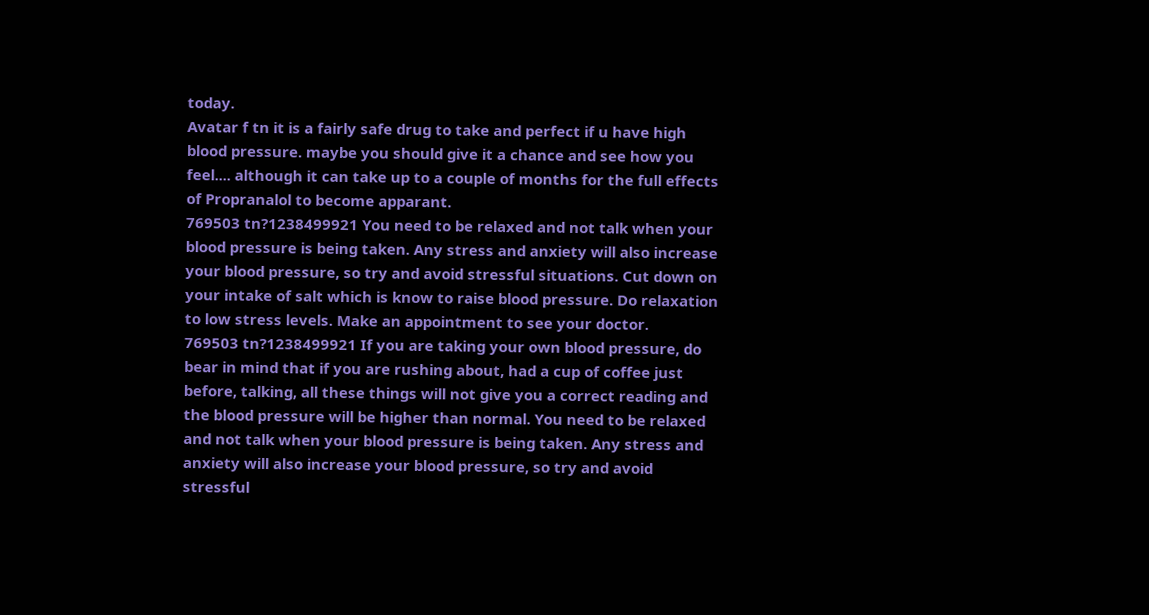today.
Avatar f tn it is a fairly safe drug to take and perfect if u have high blood pressure. maybe you should give it a chance and see how you feel.... although it can take up to a couple of months for the full effects of Propranalol to become apparant.
769503 tn?1238499921 You need to be relaxed and not talk when your blood pressure is being taken. Any stress and anxiety will also increase your blood pressure, so try and avoid stressful situations. Cut down on your intake of salt which is know to raise blood pressure. Do relaxation to low stress levels. Make an appointment to see your doctor.
769503 tn?1238499921 If you are taking your own blood pressure, do bear in mind that if you are rushing about, had a cup of coffee just before, talking, all these things will not give you a correct reading and the blood pressure will be higher than normal. You need to be relaxed and not talk when your blood pressure is being taken. Any stress and anxiety will also increase your blood pressure, so try and avoid stressful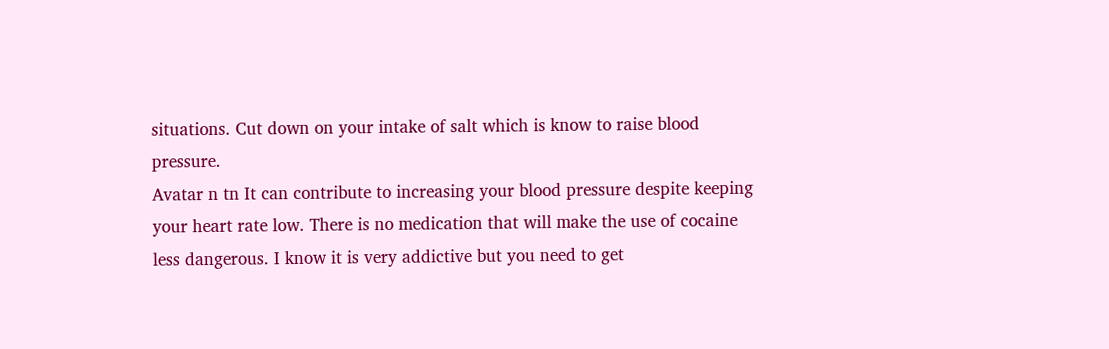situations. Cut down on your intake of salt which is know to raise blood pressure.
Avatar n tn It can contribute to increasing your blood pressure despite keeping your heart rate low. There is no medication that will make the use of cocaine less dangerous. I know it is very addictive but you need to get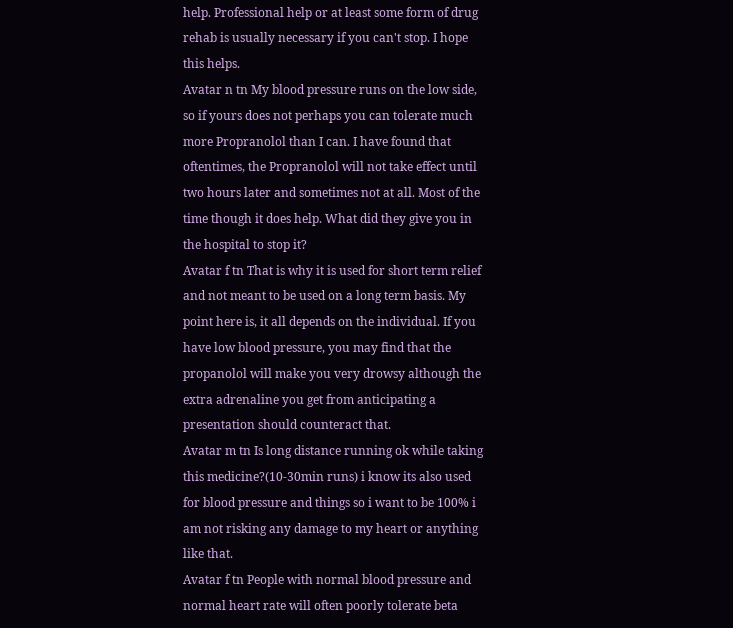help. Professional help or at least some form of drug rehab is usually necessary if you can't stop. I hope this helps.
Avatar n tn My blood pressure runs on the low side, so if yours does not perhaps you can tolerate much more Propranolol than I can. I have found that oftentimes, the Propranolol will not take effect until two hours later and sometimes not at all. Most of the time though it does help. What did they give you in the hospital to stop it?
Avatar f tn That is why it is used for short term relief and not meant to be used on a long term basis. My point here is, it all depends on the individual. If you have low blood pressure, you may find that the propanolol will make you very drowsy although the extra adrenaline you get from anticipating a presentation should counteract that.
Avatar m tn Is long distance running ok while taking this medicine?(10-30min runs) i know its also used for blood pressure and things so i want to be 100% i am not risking any damage to my heart or anything like that.
Avatar f tn People with normal blood pressure and normal heart rate will often poorly tolerate beta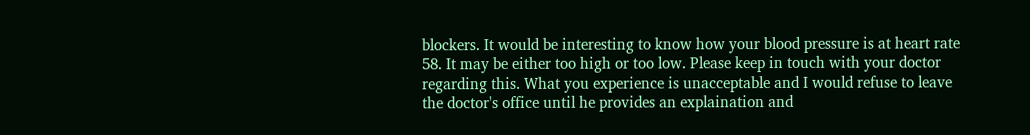blockers. It would be interesting to know how your blood pressure is at heart rate 58. It may be either too high or too low. Please keep in touch with your doctor regarding this. What you experience is unacceptable and I would refuse to leave the doctor's office until he provides an explaination and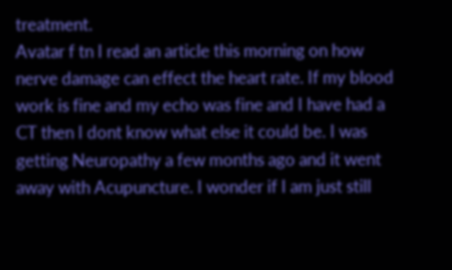treatment.
Avatar f tn I read an article this morning on how nerve damage can effect the heart rate. If my blood work is fine and my echo was fine and I have had a CT then I dont know what else it could be. I was getting Neuropathy a few months ago and it went away with Acupuncture. I wonder if I am just still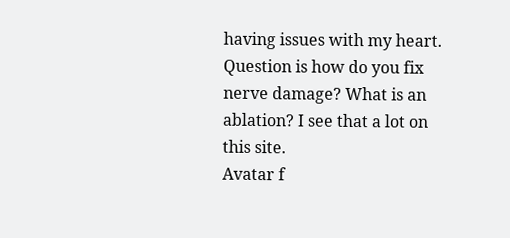having issues with my heart. Question is how do you fix nerve damage? What is an ablation? I see that a lot on this site.
Avatar f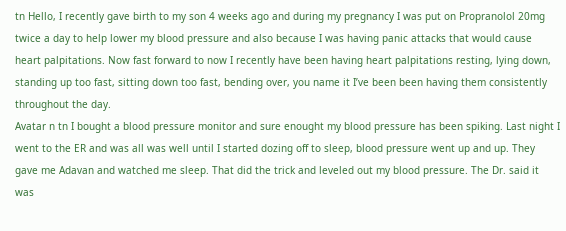tn Hello, I recently gave birth to my son 4 weeks ago and during my pregnancy I was put on Propranolol 20mg twice a day to help lower my blood pressure and also because I was having panic attacks that would cause heart palpitations. Now fast forward to now I recently have been having heart palpitations resting, lying down, standing up too fast, sitting down too fast, bending over, you name it I’ve been been having them consistently throughout the day.
Avatar n tn I bought a blood pressure monitor and sure enought my blood pressure has been spiking. Last night I went to the ER and was all was well until I started dozing off to sleep, blood pressure went up and up. They gave me Adavan and watched me sleep. That did the trick and leveled out my blood pressure. The Dr. said it was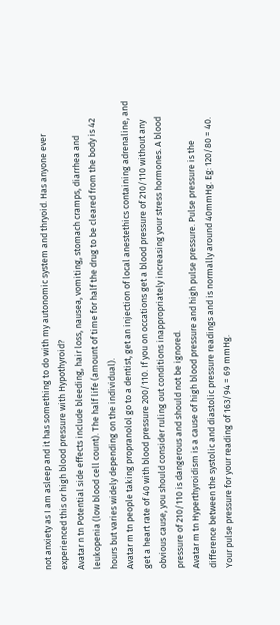not anxiety as I am asleep and it has something to do with my autonomic system and thryoid. Has anyone ever experienced this or high blood pressure with Hypothyroid?
Avatar n tn Potential side effects include bleeding, hair loss, nausea, vomiting, stomach cramps, diarrhea and leukopenia (low blood cell count). The half life (amount of time for half the drug to be cleared from the body is 42 hours but varies widely depending on the individual).
Avatar m tn people taking propranolol go to a dentist, get an injection of local anestethics containing adrenaline, and get a heart rate of 40 with blood pressure 200/110. If you on occations get a blood pressure of 210/110 without any obvious cause, you should consider ruling out conditions inappropriately increasing your stress hormones. A blood pressure of 210/110 is dangerous and should not be ignored.
Avatar m tn Hyperthyroidism is a cause of high blood pressure and high pulse pressure. Pulse pressure is the difference between the systolic and diastolic pressure readings and is normally around 40mmHg. Eg: 120/80 = 40. Your pulse pressure for your reading of 163/94 = 69 mmHg.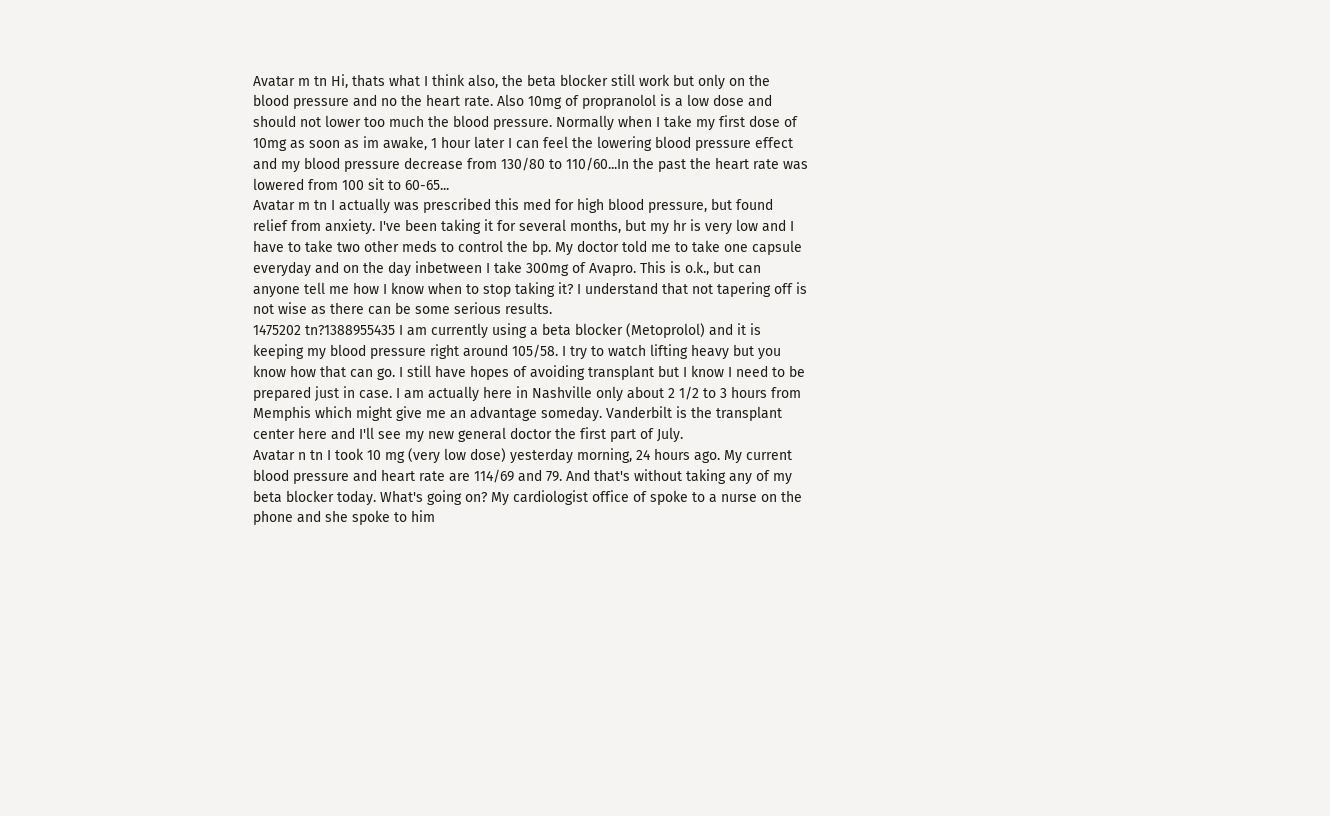Avatar m tn Hi, thats what I think also, the beta blocker still work but only on the blood pressure and no the heart rate. Also 10mg of propranolol is a low dose and should not lower too much the blood pressure. Normally when I take my first dose of 10mg as soon as im awake, 1 hour later I can feel the lowering blood pressure effect and my blood pressure decrease from 130/80 to 110/60...In the past the heart rate was lowered from 100 sit to 60-65...
Avatar m tn I actually was prescribed this med for high blood pressure, but found relief from anxiety. I've been taking it for several months, but my hr is very low and I have to take two other meds to control the bp. My doctor told me to take one capsule everyday and on the day inbetween I take 300mg of Avapro. This is o.k., but can anyone tell me how I know when to stop taking it? I understand that not tapering off is not wise as there can be some serious results.
1475202 tn?1388955435 I am currently using a beta blocker (Metoprolol) and it is keeping my blood pressure right around 105/58. I try to watch lifting heavy but you know how that can go. I still have hopes of avoiding transplant but I know I need to be prepared just in case. I am actually here in Nashville only about 2 1/2 to 3 hours from Memphis which might give me an advantage someday. Vanderbilt is the transplant center here and I'll see my new general doctor the first part of July.
Avatar n tn I took 10 mg (very low dose) yesterday morning, 24 hours ago. My current blood pressure and heart rate are 114/69 and 79. And that's without taking any of my beta blocker today. What's going on? My cardiologist office of spoke to a nurse on the phone and she spoke to him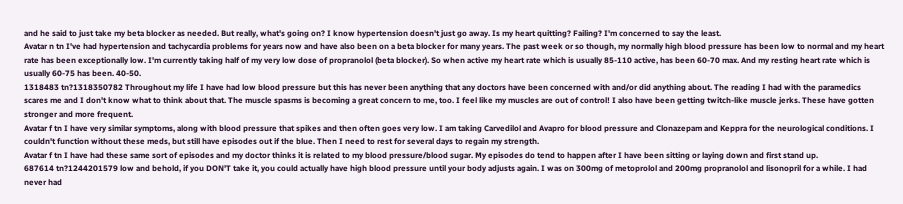and he said to just take my beta blocker as needed. But really, what's going on? I know hypertension doesn't just go away. Is my heart quitting? Failing? I'm concerned to say the least.
Avatar n tn I've had hypertension and tachycardia problems for years now and have also been on a beta blocker for many years. The past week or so though, my normally high blood pressure has been low to normal and my heart rate has been exceptionally low. I'm currently taking half of my very low dose of propranolol (beta blocker). So when active my heart rate which is usually 85-110 active, has been 60-70 max. And my resting heart rate which is usually 60-75 has been. 40-50.
1318483 tn?1318350782 Throughout my life I have had low blood pressure but this has never been anything that any doctors have been concerned with and/or did anything about. The reading I had with the paramedics scares me and I don't know what to think about that. The muscle spasms is becoming a great concern to me, too. I feel like my muscles are out of control! I also have been getting twitch-like muscle jerks. These have gotten stronger and more frequent.
Avatar f tn I have very similar symptoms, along with blood pressure that spikes and then often goes very low. I am taking Carvedilol and Avapro for blood pressure and Clonazepam and Keppra for the neurological conditions. I couldn't function without these meds, but still have episodes out if the blue. Then I need to rest for several days to regain my strength.
Avatar f tn I have had these same sort of episodes and my doctor thinks it is related to my blood pressure/blood sugar. My episodes do tend to happen after I have been sitting or laying down and first stand up.
687614 tn?1244201579 low and behold, if you DON'T take it, you could actually have high blood pressure until your body adjusts again. I was on 300mg of metoprolol and 200mg propranolol and lisonopril for a while. I had never had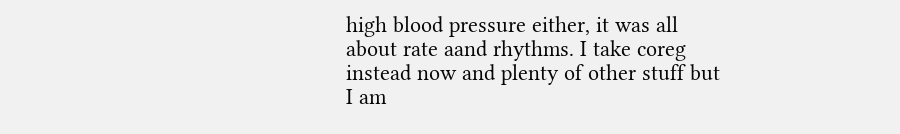high blood pressure either, it was all about rate aand rhythms. I take coreg instead now and plenty of other stuff but I am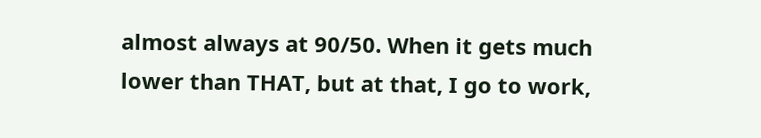almost always at 90/50. When it gets much lower than THAT, but at that, I go to work,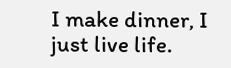I make dinner, I just live life.